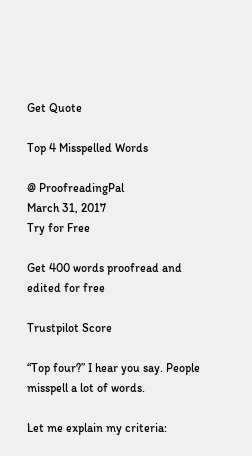Get Quote

Top 4 Misspelled Words

@ ProofreadingPal
March 31, 2017
Try for Free

Get 400 words proofread and edited for free

Trustpilot Score

“Top four?” I hear you say. People misspell a lot of words.

Let me explain my criteria: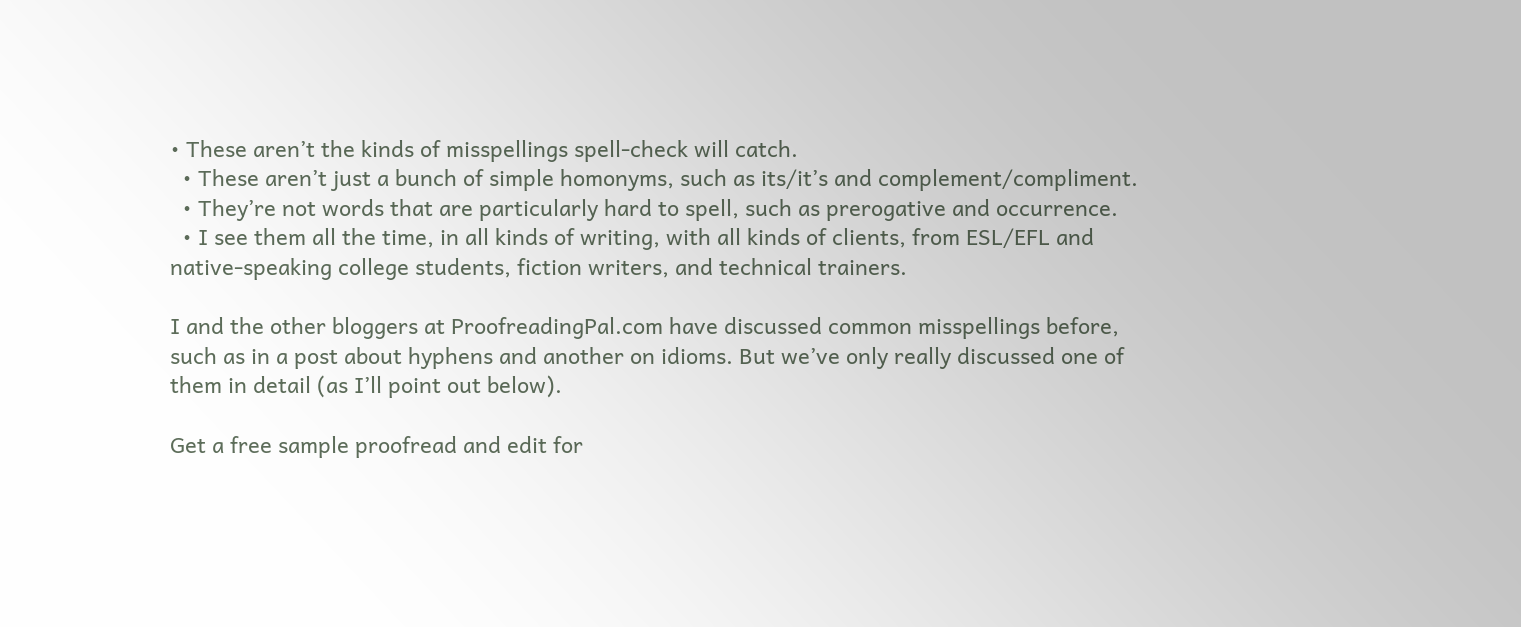• These aren’t the kinds of misspellings spell-check will catch.
  • These aren’t just a bunch of simple homonyms, such as its/it’s and complement/compliment.
  • They’re not words that are particularly hard to spell, such as prerogative and occurrence.
  • I see them all the time, in all kinds of writing, with all kinds of clients, from ESL/EFL and native-speaking college students, fiction writers, and technical trainers.

I and the other bloggers at ProofreadingPal.com have discussed common misspellings before, such as in a post about hyphens and another on idioms. But we’ve only really discussed one of them in detail (as I’ll point out below).

Get a free sample proofread and edit for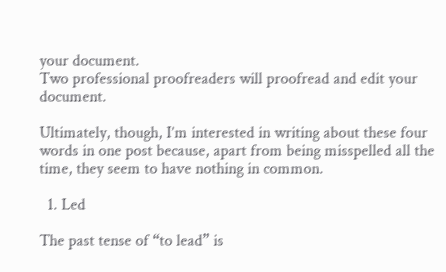your document.
Two professional proofreaders will proofread and edit your document.

Ultimately, though, I’m interested in writing about these four words in one post because, apart from being misspelled all the time, they seem to have nothing in common.

  1. Led

The past tense of “to lead” is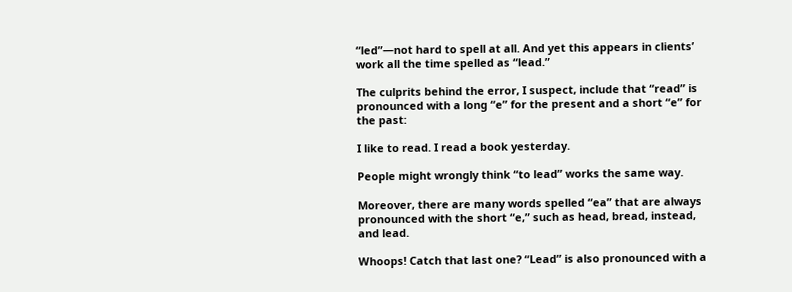“led”—not hard to spell at all. And yet this appears in clients’ work all the time spelled as “lead.”

The culprits behind the error, I suspect, include that “read” is pronounced with a long “e” for the present and a short “e” for the past:

I like to read. I read a book yesterday.

People might wrongly think “to lead” works the same way.

Moreover, there are many words spelled “ea” that are always pronounced with the short “e,” such as head, bread, instead, and lead.

Whoops! Catch that last one? “Lead” is also pronounced with a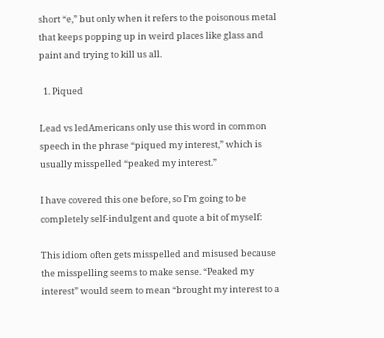short “e,” but only when it refers to the poisonous metal that keeps popping up in weird places like glass and paint and trying to kill us all.

  1. Piqued

Lead vs ledAmericans only use this word in common speech in the phrase “piqued my interest,” which is usually misspelled “peaked my interest.”

I have covered this one before, so I’m going to be completely self-indulgent and quote a bit of myself:

This idiom often gets misspelled and misused because the misspelling seems to make sense. “Peaked my interest” would seem to mean “brought my interest to a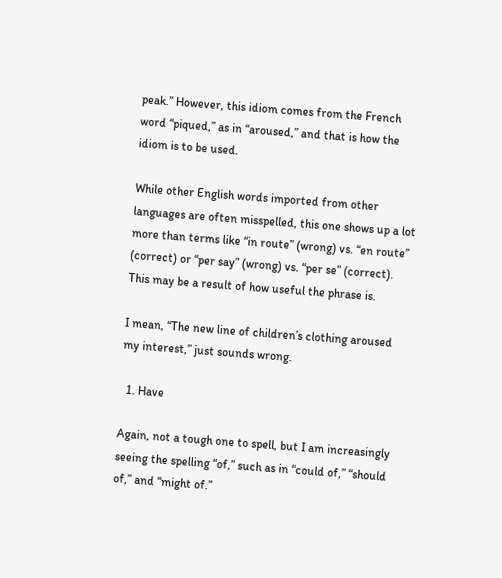peak.” However, this idiom comes from the French word “piqued,” as in “aroused,” and that is how the idiom is to be used.

While other English words imported from other languages are often misspelled, this one shows up a lot more than terms like “in route” (wrong) vs. “en route” (correct) or “per say” (wrong) vs. “per se” (correct). This may be a result of how useful the phrase is.

I mean, “The new line of children’s clothing aroused my interest,” just sounds wrong.

  1. Have

Again, not a tough one to spell, but I am increasingly seeing the spelling “of,” such as in “could of,” “should of,” and “might of.”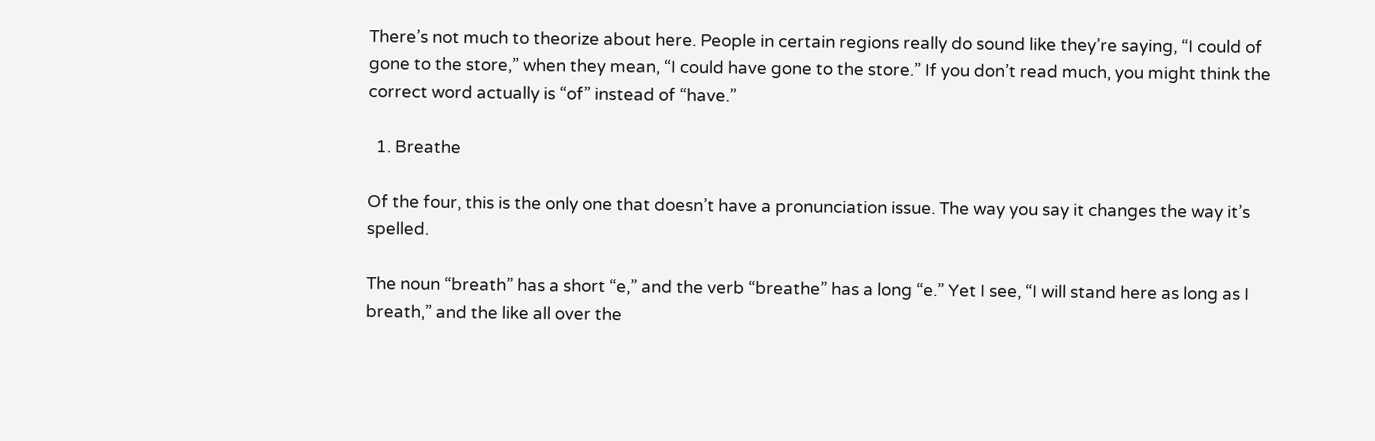There’s not much to theorize about here. People in certain regions really do sound like they’re saying, “I could of gone to the store,” when they mean, “I could have gone to the store.” If you don’t read much, you might think the correct word actually is “of” instead of “have.”

  1. Breathe

Of the four, this is the only one that doesn’t have a pronunciation issue. The way you say it changes the way it’s spelled.

The noun “breath” has a short “e,” and the verb “breathe” has a long “e.” Yet I see, “I will stand here as long as I breath,” and the like all over the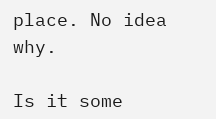place. No idea why.

Is it some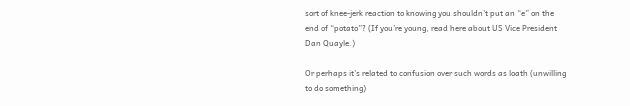sort of knee-jerk reaction to knowing you shouldn’t put an “e” on the end of “potato”? (If you’re young, read here about US Vice President Dan Quayle.)

Or perhaps it’s related to confusion over such words as loath (unwilling to do something)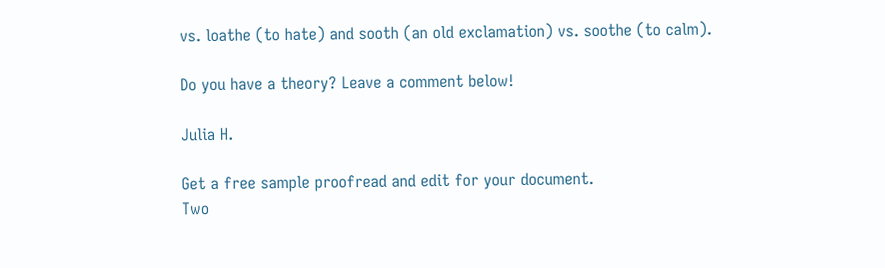vs. loathe (to hate) and sooth (an old exclamation) vs. soothe (to calm).

Do you have a theory? Leave a comment below!

Julia H.

Get a free sample proofread and edit for your document.
Two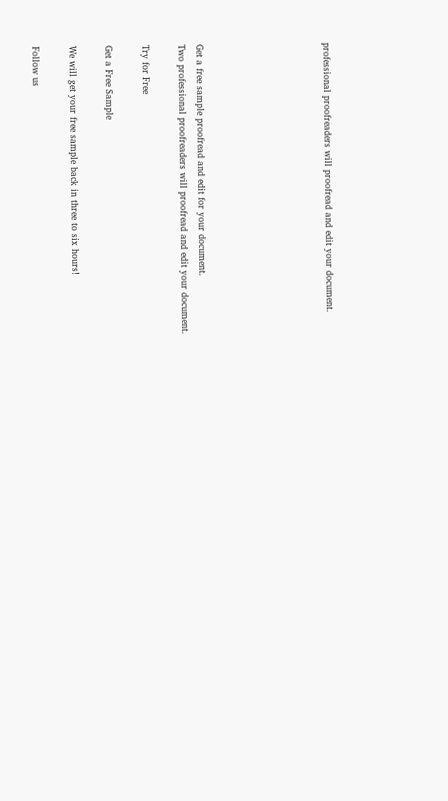professional proofreaders will proofread and edit your document.






Get a free sample proofread and edit for your document.
Two professional proofreaders will proofread and edit your document.

Try for Free

Get a Free Sample

We will get your free sample back in three to six hours!

Follow us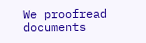We proofread documents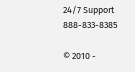24/7 Support 888-833-8385

© 2010 -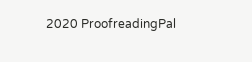2020 ProofreadingPal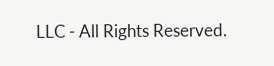LLC - All Rights Reserved.